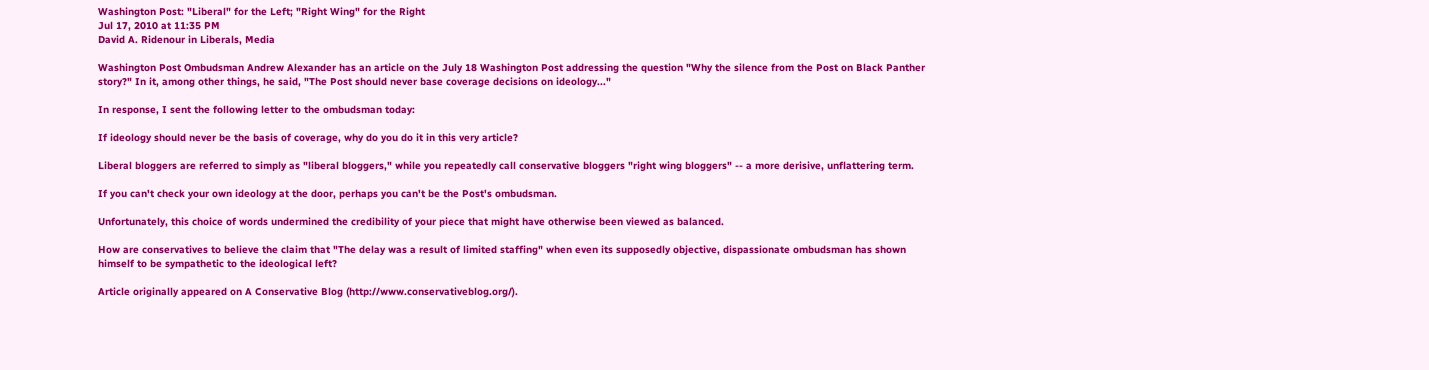Washington Post: "Liberal" for the Left; "Right Wing" for the Right
Jul 17, 2010 at 11:35 PM
David A. Ridenour in Liberals, Media

Washington Post Ombudsman Andrew Alexander has an article on the July 18 Washington Post addressing the question "Why the silence from the Post on Black Panther story?" In it, among other things, he said, "The Post should never base coverage decisions on ideology..."

In response, I sent the following letter to the ombudsman today:

If ideology should never be the basis of coverage, why do you do it in this very article?

Liberal bloggers are referred to simply as "liberal bloggers," while you repeatedly call conservative bloggers "right wing bloggers" -- a more derisive, unflattering term.

If you can't check your own ideology at the door, perhaps you can't be the Post's ombudsman.

Unfortunately, this choice of words undermined the credibility of your piece that might have otherwise been viewed as balanced.

How are conservatives to believe the claim that "The delay was a result of limited staffing" when even its supposedly objective, dispassionate ombudsman has shown himself to be sympathetic to the ideological left?

Article originally appeared on A Conservative Blog (http://www.conservativeblog.org/).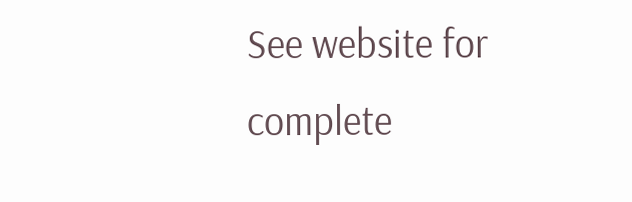See website for complete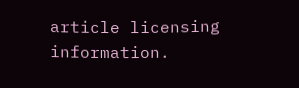article licensing information.